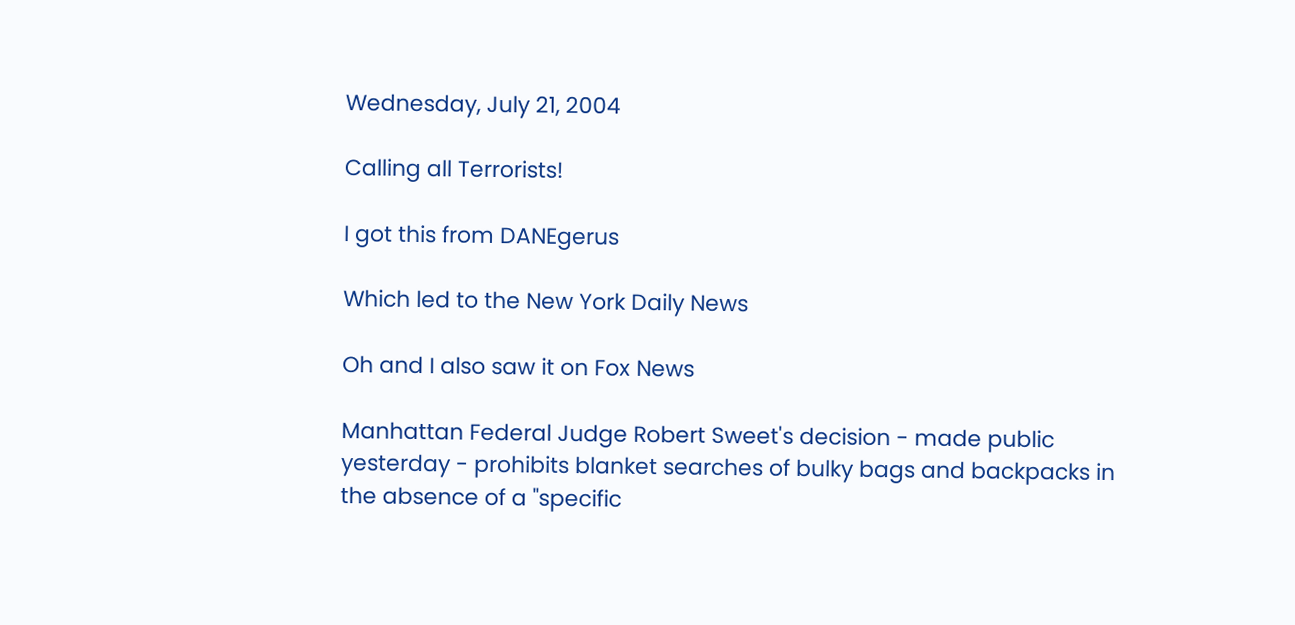Wednesday, July 21, 2004

Calling all Terrorists!

I got this from DANEgerus

Which led to the New York Daily News

Oh and I also saw it on Fox News

Manhattan Federal Judge Robert Sweet's decision - made public yesterday - prohibits blanket searches of bulky bags and backpacks in the absence of a "specific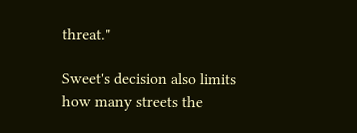threat."

Sweet's decision also limits how many streets the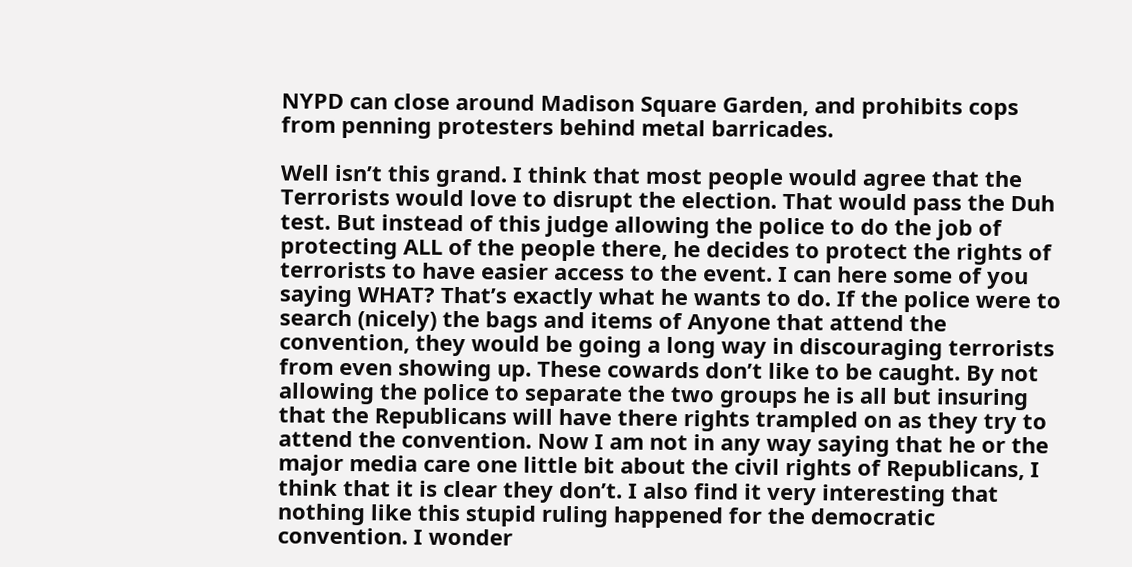NYPD can close around Madison Square Garden, and prohibits cops from penning protesters behind metal barricades.

Well isn’t this grand. I think that most people would agree that the Terrorists would love to disrupt the election. That would pass the Duh test. But instead of this judge allowing the police to do the job of protecting ALL of the people there, he decides to protect the rights of terrorists to have easier access to the event. I can here some of you saying WHAT? That’s exactly what he wants to do. If the police were to search (nicely) the bags and items of Anyone that attend the convention, they would be going a long way in discouraging terrorists from even showing up. These cowards don’t like to be caught. By not allowing the police to separate the two groups he is all but insuring that the Republicans will have there rights trampled on as they try to attend the convention. Now I am not in any way saying that he or the major media care one little bit about the civil rights of Republicans, I think that it is clear they don’t. I also find it very interesting that nothing like this stupid ruling happened for the democratic convention. I wonder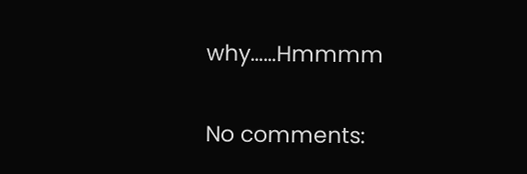why……Hmmmm

No comments: